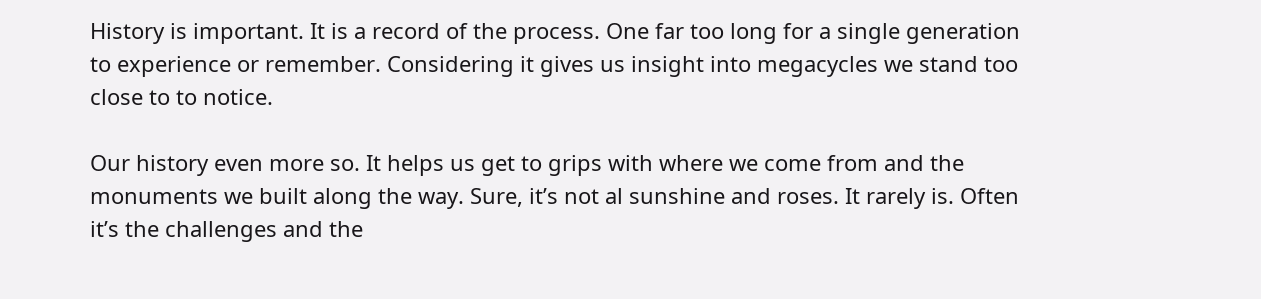History is important. It is a record of the process. One far too long for a single generation to experience or remember. Considering it gives us insight into megacycles we stand too close to to notice.

Our history even more so. It helps us get to grips with where we come from and the monuments we built along the way. Sure, it’s not al sunshine and roses. It rarely is. Often it’s the challenges and the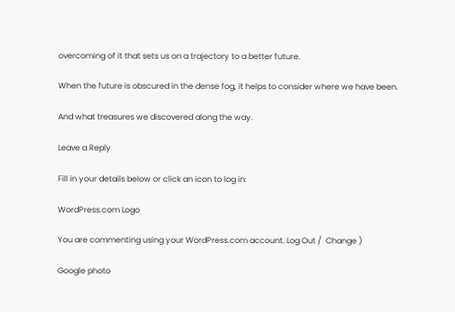overcoming of it that sets us on a trajectory to a better future.

When the future is obscured in the dense fog, it helps to consider where we have been.

And what treasures we discovered along the way.

Leave a Reply

Fill in your details below or click an icon to log in:

WordPress.com Logo

You are commenting using your WordPress.com account. Log Out /  Change )

Google photo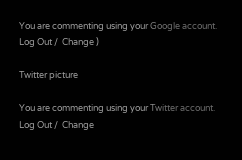You are commenting using your Google account. Log Out /  Change )

Twitter picture

You are commenting using your Twitter account. Log Out /  Change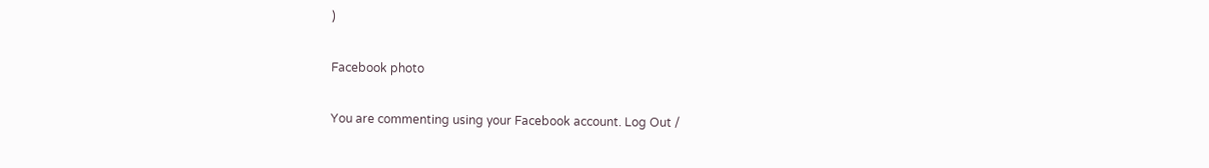)

Facebook photo

You are commenting using your Facebook account. Log Out /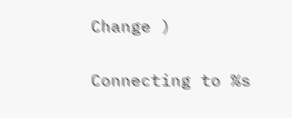Change )

Connecting to %s